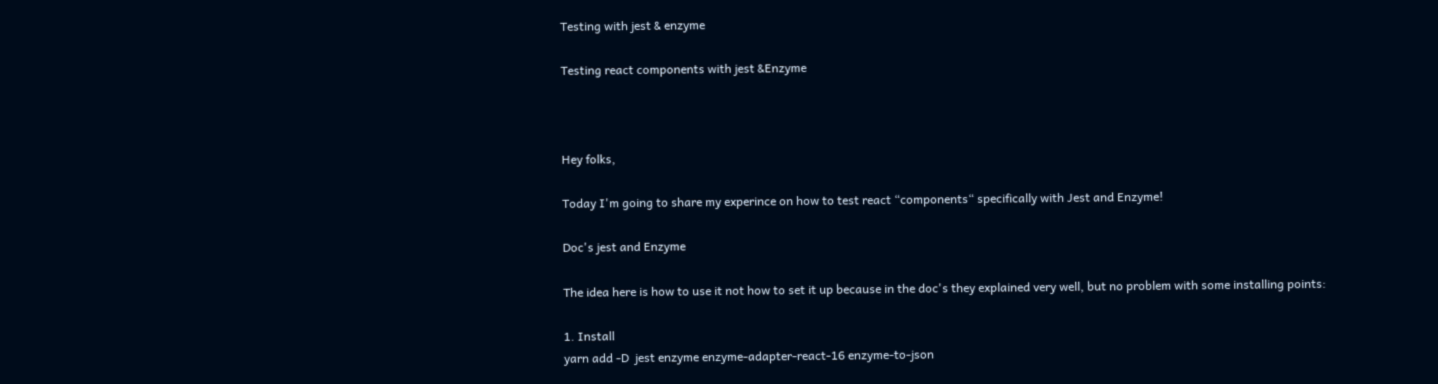Testing with jest & enzyme

Testing react components with jest &Enzyme



Hey folks,

Today I'm going to share my experince on how to test react “components“ specifically with Jest and Enzyme!

Doc's jest and Enzyme

The idea here is how to use it not how to set it up because in the doc's they explained very well, but no problem with some installing points:

1. Install
yarn add -D  jest enzyme enzyme-adapter-react-16 enzyme-to-json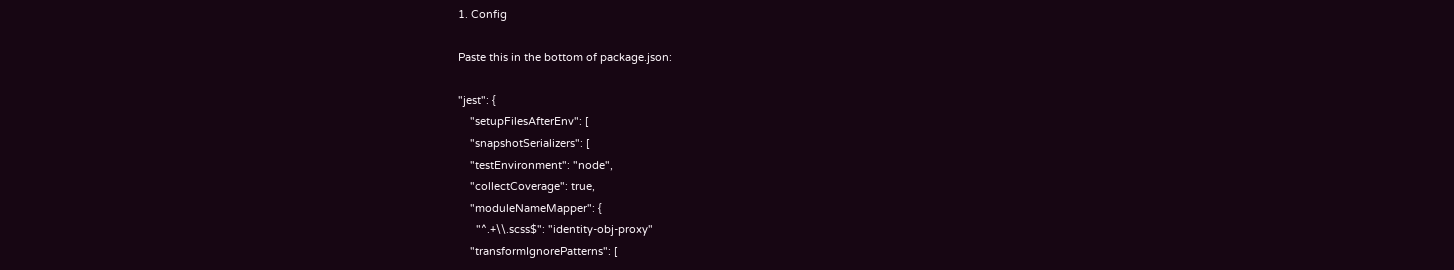1. Config

Paste this in the bottom of package.json:

"jest": {
    "setupFilesAfterEnv": [
    "snapshotSerializers": [
    "testEnvironment": "node",
    "collectCoverage": true,
    "moduleNameMapper": {
      "^.+\\.scss$": "identity-obj-proxy"
    "transformIgnorePatterns": [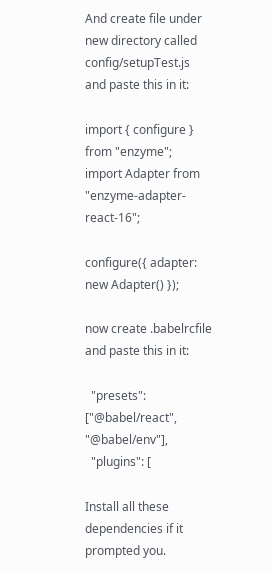And create file under new directory called config/setupTest.js and paste this in it:

import { configure } from "enzyme";
import Adapter from "enzyme-adapter-react-16";

configure({ adapter: new Adapter() });

now create .babelrcfile and paste this in it:

  "presets": ["@babel/react", "@babel/env"],
  "plugins": [

Install all these dependencies if it prompted you.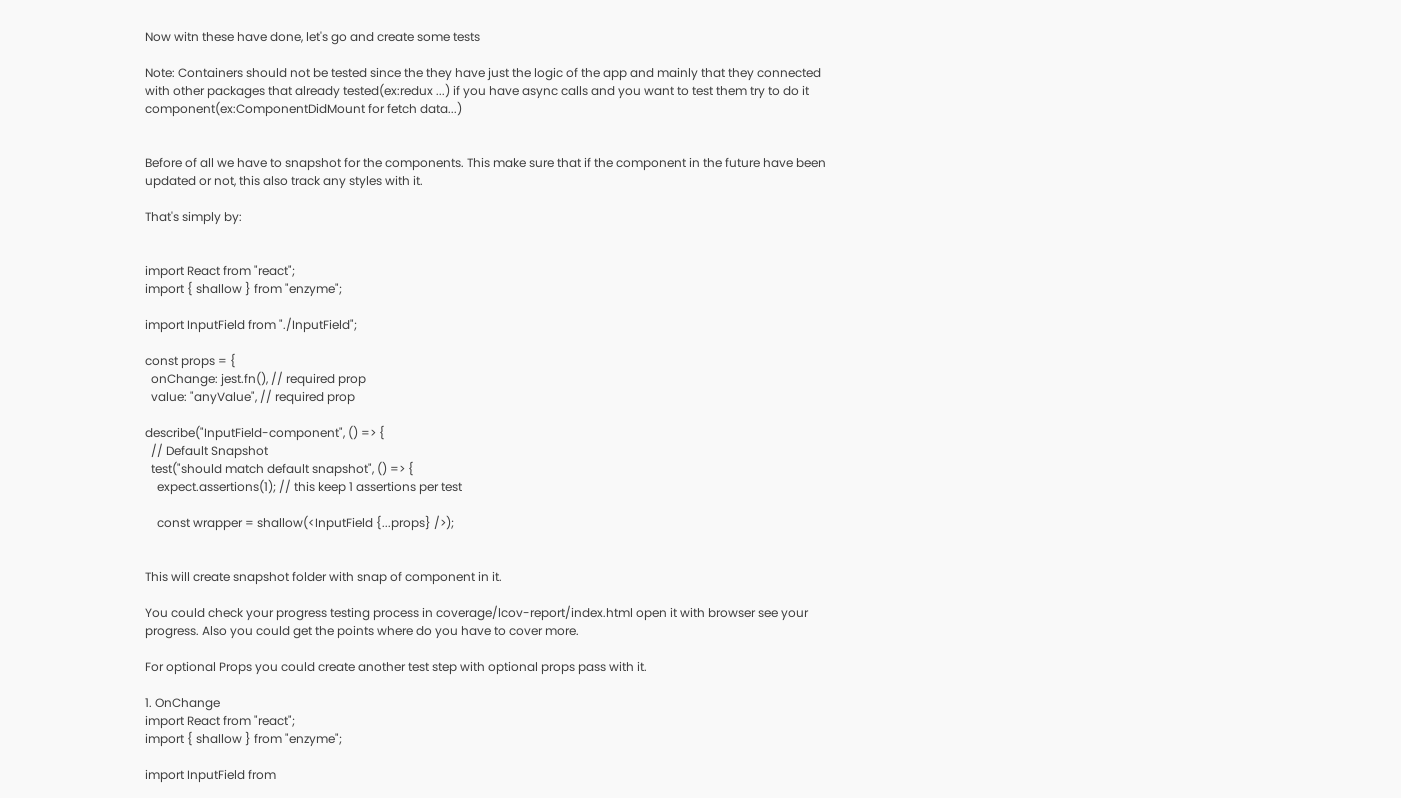Now witn these have done, let's go and create some tests

Note: Containers should not be tested since the they have just the logic of the app and mainly that they connected with other packages that already tested(ex:redux ...) if you have async calls and you want to test them try to do it component(ex:ComponentDidMount for fetch data...)


Before of all we have to snapshot for the components. This make sure that if the component in the future have been updated or not, this also track any styles with it.

That's simply by:


import React from "react";
import { shallow } from "enzyme";

import InputField from "./InputField";

const props = {
  onChange: jest.fn(), // required prop
  value: "anyValue", // required prop

describe("InputField-component", () => {
  // Default Snapshot
  test("should match default snapshot", () => {
    expect.assertions(1); // this keep 1 assertions per test

    const wrapper = shallow(<InputField {...props} />);


This will create snapshot folder with snap of component in it.

You could check your progress testing process in coverage/lcov-report/index.html open it with browser see your progress. Also you could get the points where do you have to cover more.

For optional Props you could create another test step with optional props pass with it.

1. OnChange
import React from "react";
import { shallow } from "enzyme";

import InputField from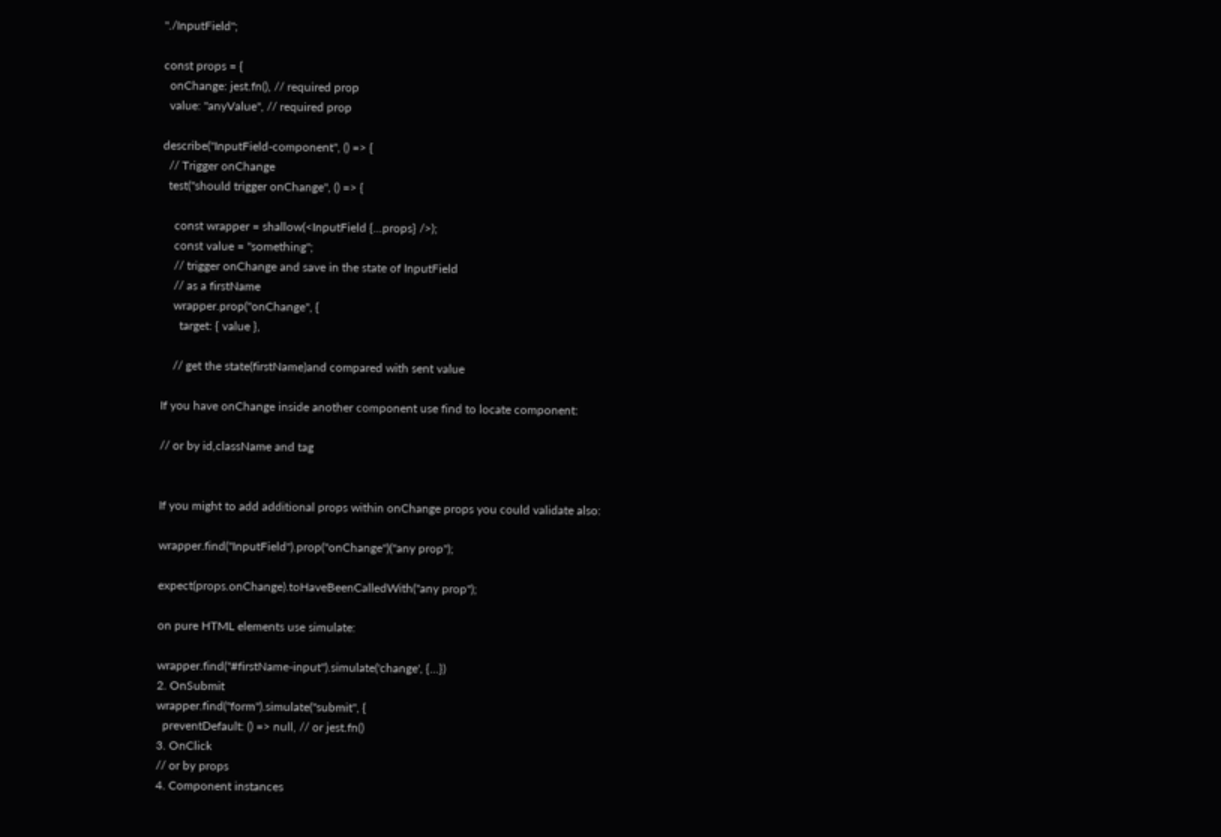"./InputField";

const props = {
  onChange: jest.fn(), // required prop
  value: "anyValue", // required prop

describe("InputField-component", () => {
  // Trigger onChange
  test("should trigger onChange", () => {

    const wrapper = shallow(<InputField {...props} />);
    const value = "something";
    // trigger onChange and save in the state of InputField
    // as a firstName
    wrapper.prop("onChange", {
      target: { value },

    // get the state(firstName)and compared with sent value

If you have onChange inside another component use find to locate component:

// or by id,className and tag


If you might to add additional props within onChange props you could validate also:

wrapper.find("InputField").prop("onChange")("any prop");

expect(props.onChange).toHaveBeenCalledWith("any prop");

on pure HTML elements use simulate:

wrapper.find("#firstName-input").simulate('change', {...})
2. OnSubmit
wrapper.find("form").simulate("submit", {
  preventDefault: () => null, // or jest.fn()
3. OnClick
// or by props
4. Component instances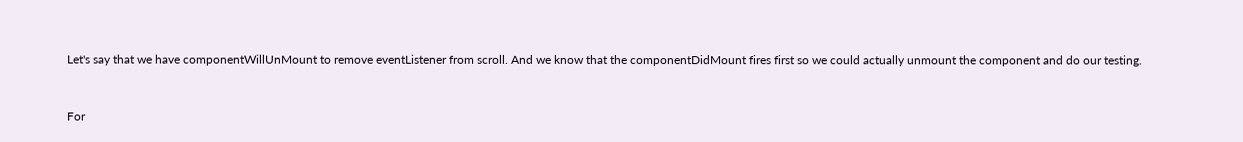Let's say that we have componentWillUnMount to remove eventListener from scroll. And we know that the componentDidMount fires first so we could actually unmount the component and do our testing.


For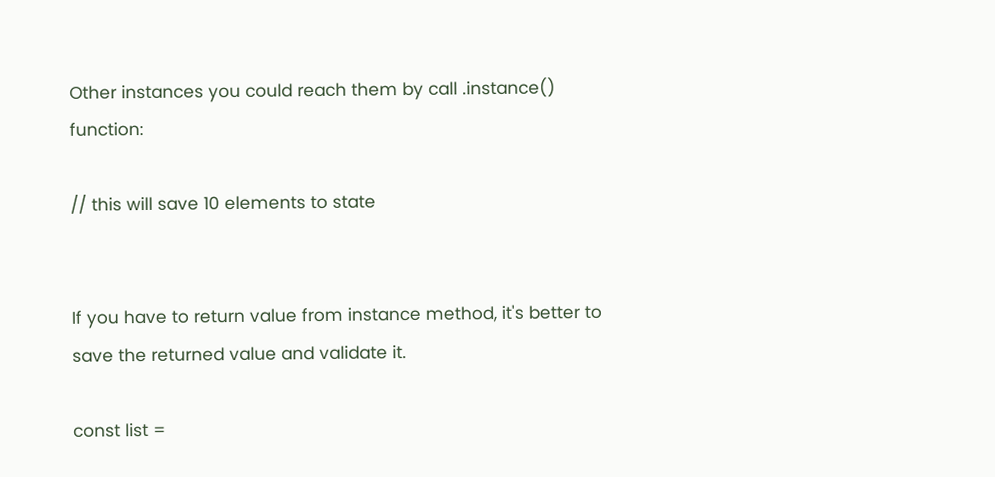Other instances you could reach them by call .instance() function:

// this will save 10 elements to state


If you have to return value from instance method, it's better to save the returned value and validate it.

const list =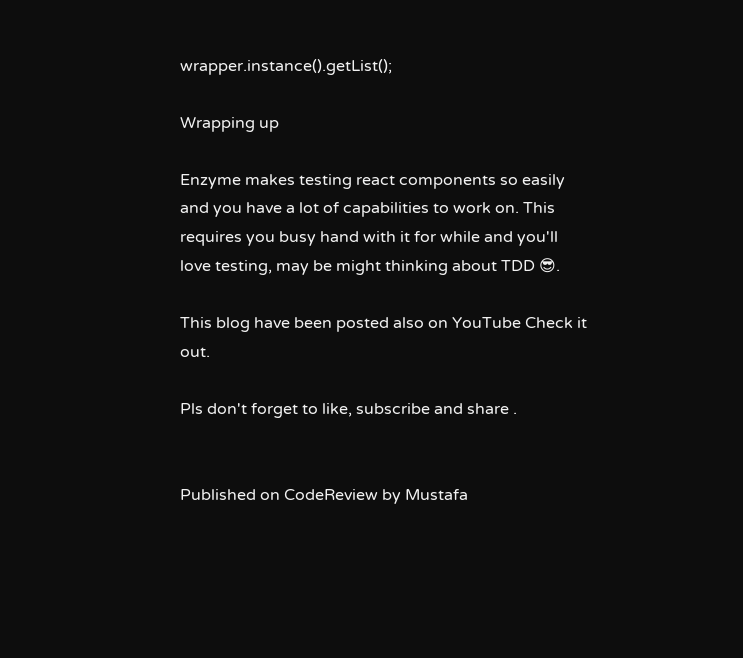wrapper.instance().getList();

Wrapping up

Enzyme makes testing react components so easily and you have a lot of capabilities to work on. This requires you busy hand with it for while and you'll love testing, may be might thinking about TDD 😎.

This blog have been posted also on YouTube Check it out.

Pls don't forget to like, subscribe and share .


Published on CodeReview by Mustafa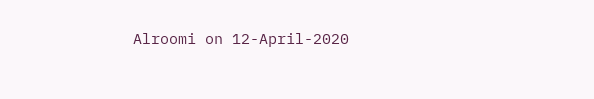Alroomi on 12-April-2020